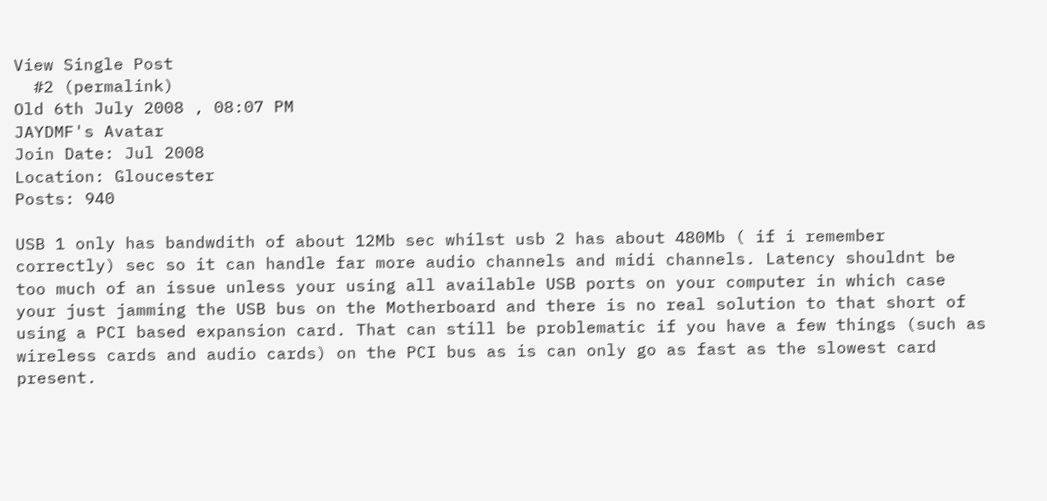View Single Post
  #2 (permalink)
Old 6th July 2008 , 08:07 PM
JAYDMF's Avatar
Join Date: Jul 2008
Location: Gloucester
Posts: 940

USB 1 only has bandwdith of about 12Mb sec whilst usb 2 has about 480Mb ( if i remember correctly) sec so it can handle far more audio channels and midi channels. Latency shouldnt be too much of an issue unless your using all available USB ports on your computer in which case your just jamming the USB bus on the Motherboard and there is no real solution to that short of using a PCI based expansion card. That can still be problematic if you have a few things (such as wireless cards and audio cards) on the PCI bus as is can only go as fast as the slowest card present.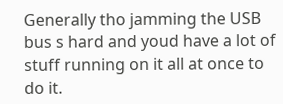Generally tho jamming the USB bus s hard and youd have a lot of stuff running on it all at once to do it.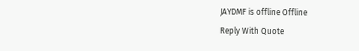JAYDMF is offline Offline
Reply With Quote